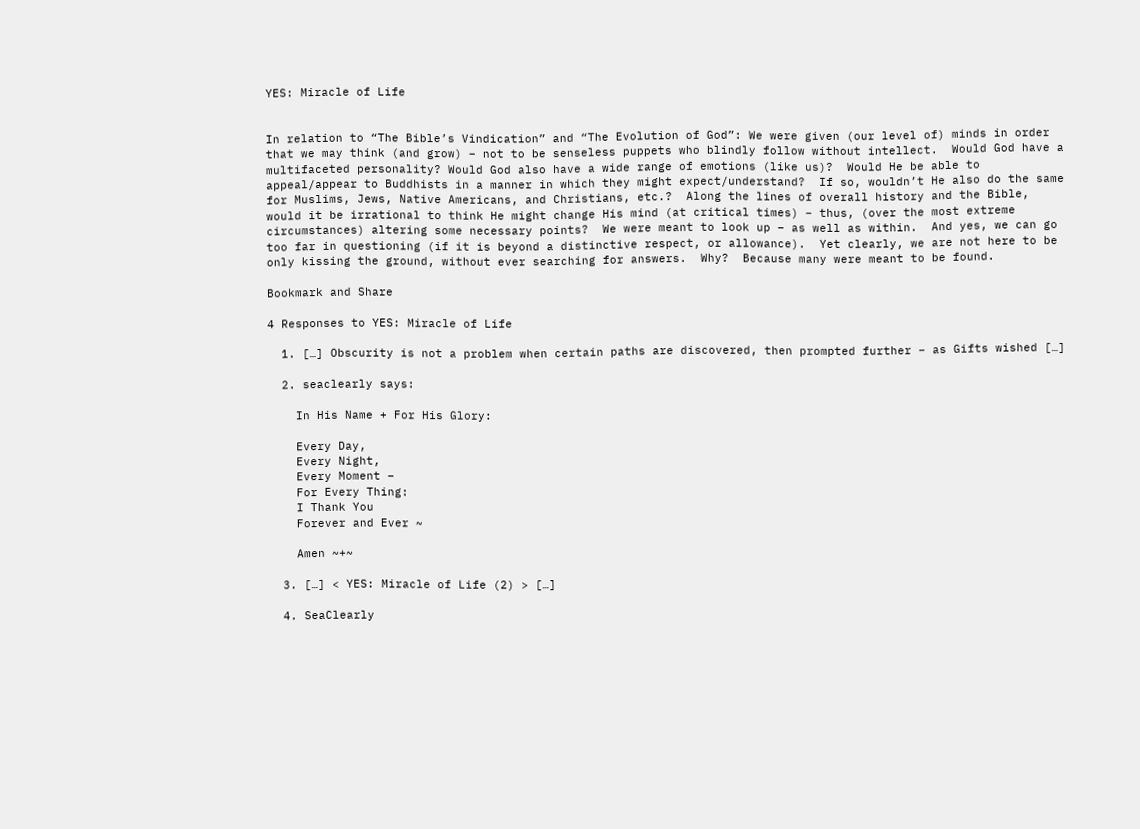YES: Miracle of Life


In relation to “The Bible’s Vindication” and “The Evolution of God”: We were given (our level of) minds in order that we may think (and grow) – not to be senseless puppets who blindly follow without intellect.  Would God have a multifaceted personality? Would God also have a wide range of emotions (like us)?  Would He be able to appeal/appear to Buddhists in a manner in which they might expect/understand?  If so, wouldn’t He also do the same for Muslims, Jews, Native Americans, and Christians, etc.?  Along the lines of overall history and the Bible, would it be irrational to think He might change His mind (at critical times) – thus, (over the most extreme circumstances) altering some necessary points?  We were meant to look up – as well as within.  And yes, we can go too far in questioning (if it is beyond a distinctive respect, or allowance).  Yet clearly, we are not here to be only kissing the ground, without ever searching for answers.  Why?  Because many were meant to be found.

Bookmark and Share

4 Responses to YES: Miracle of Life

  1. […] Obscurity is not a problem when certain paths are discovered, then prompted further – as Gifts wished […]

  2. seaclearly says:

    In His Name + For His Glory:

    Every Day,
    Every Night,
    Every Moment –
    For Every Thing:
    I Thank You
    Forever and Ever ~

    Amen ~+~

  3. […] < YES: Miracle of Life (2) > […]

  4. SeaClearly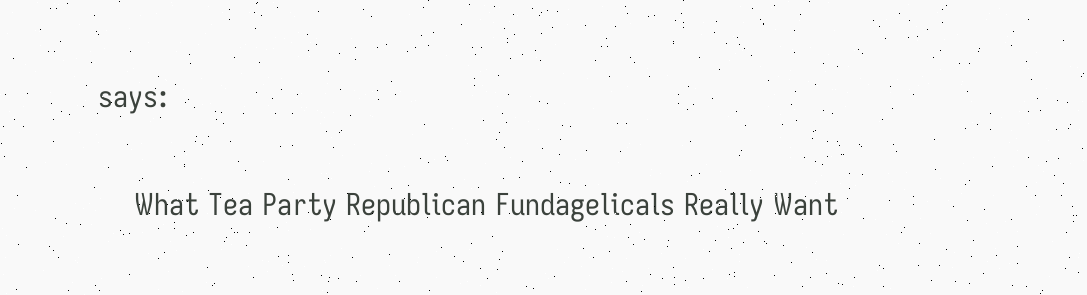says:

    What Tea Party Republican Fundagelicals Really Want